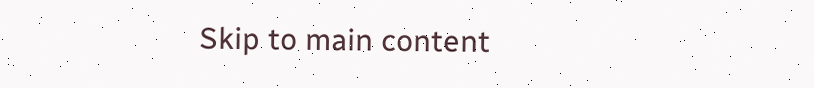Skip to main content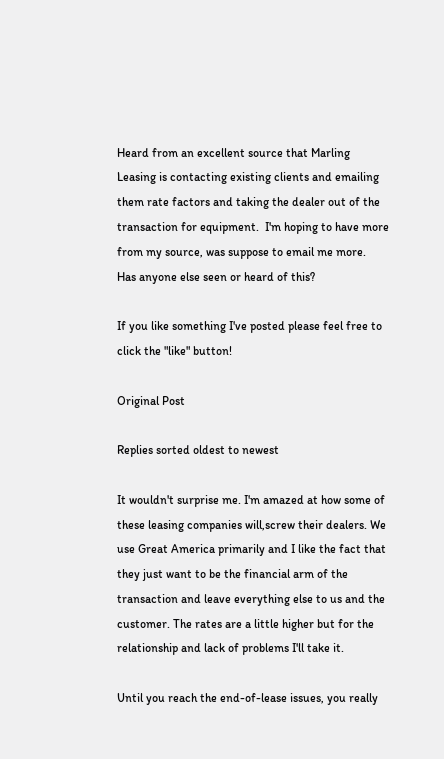Heard from an excellent source that Marling Leasing is contacting existing clients and emailing them rate factors and taking the dealer out of the transaction for equipment.  I'm hoping to have more from my source, was suppose to email me more.  Has anyone else seen or heard of this?

If you like something I've posted please feel free to click the "like" button!

Original Post

Replies sorted oldest to newest

It wouldn't surprise me. I'm amazed at how some of these leasing companies will,screw their dealers. We use Great America primarily and I like the fact that they just want to be the financial arm of the transaction and leave everything else to us and the customer. The rates are a little higher but for the relationship and lack of problems I'll take it.

Until you reach the end-of-lease issues, you really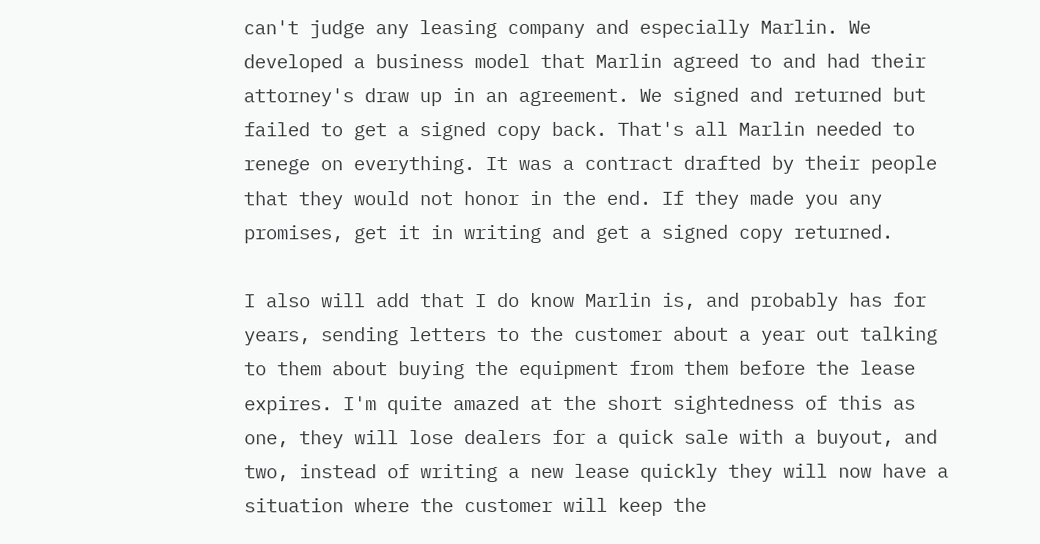can't judge any leasing company and especially Marlin. We developed a business model that Marlin agreed to and had their attorney's draw up in an agreement. We signed and returned but failed to get a signed copy back. That's all Marlin needed to renege on everything. It was a contract drafted by their people that they would not honor in the end. If they made you any promises, get it in writing and get a signed copy returned.

I also will add that I do know Marlin is, and probably has for years, sending letters to the customer about a year out talking to them about buying the equipment from them before the lease expires. I'm quite amazed at the short sightedness of this as one, they will lose dealers for a quick sale with a buyout, and two, instead of writing a new lease quickly they will now have a situation where the customer will keep the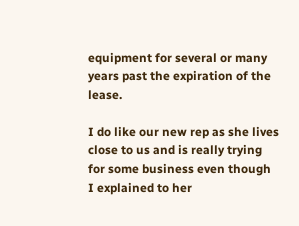equipment for several or many years past the expiration of the lease.

I do like our new rep as she lives close to us and is really trying for some business even though I explained to her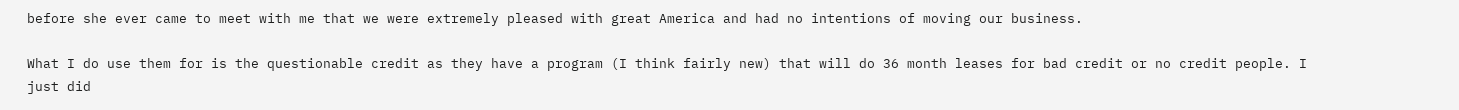before she ever came to meet with me that we were extremely pleased with great America and had no intentions of moving our business.

What I do use them for is the questionable credit as they have a program (I think fairly new) that will do 36 month leases for bad credit or no credit people. I just did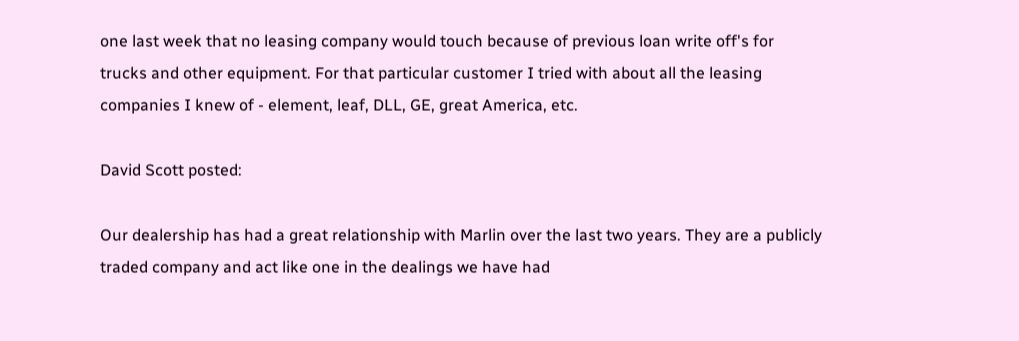one last week that no leasing company would touch because of previous loan write off's for trucks and other equipment. For that particular customer I tried with about all the leasing companies I knew of - element, leaf, DLL, GE, great America, etc.

David Scott posted:

Our dealership has had a great relationship with Marlin over the last two years. They are a publicly traded company and act like one in the dealings we have had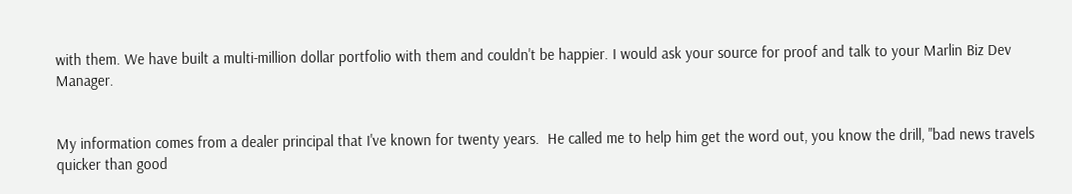with them. We have built a multi-million dollar portfolio with them and couldn't be happier. I would ask your source for proof and talk to your Marlin Biz Dev Manager.


My information comes from a dealer principal that I've known for twenty years.  He called me to help him get the word out, you know the drill, "bad news travels quicker than good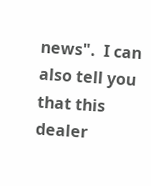news".  I can also tell you that this dealer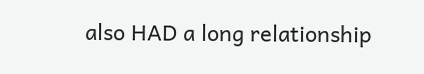also HAD a long relationship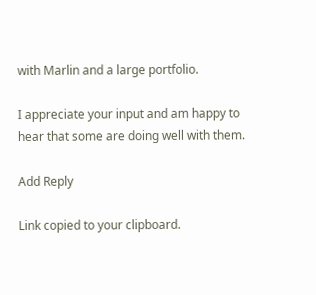with Marlin and a large portfolio.

I appreciate your input and am happy to hear that some are doing well with them.

Add Reply

Link copied to your clipboard.